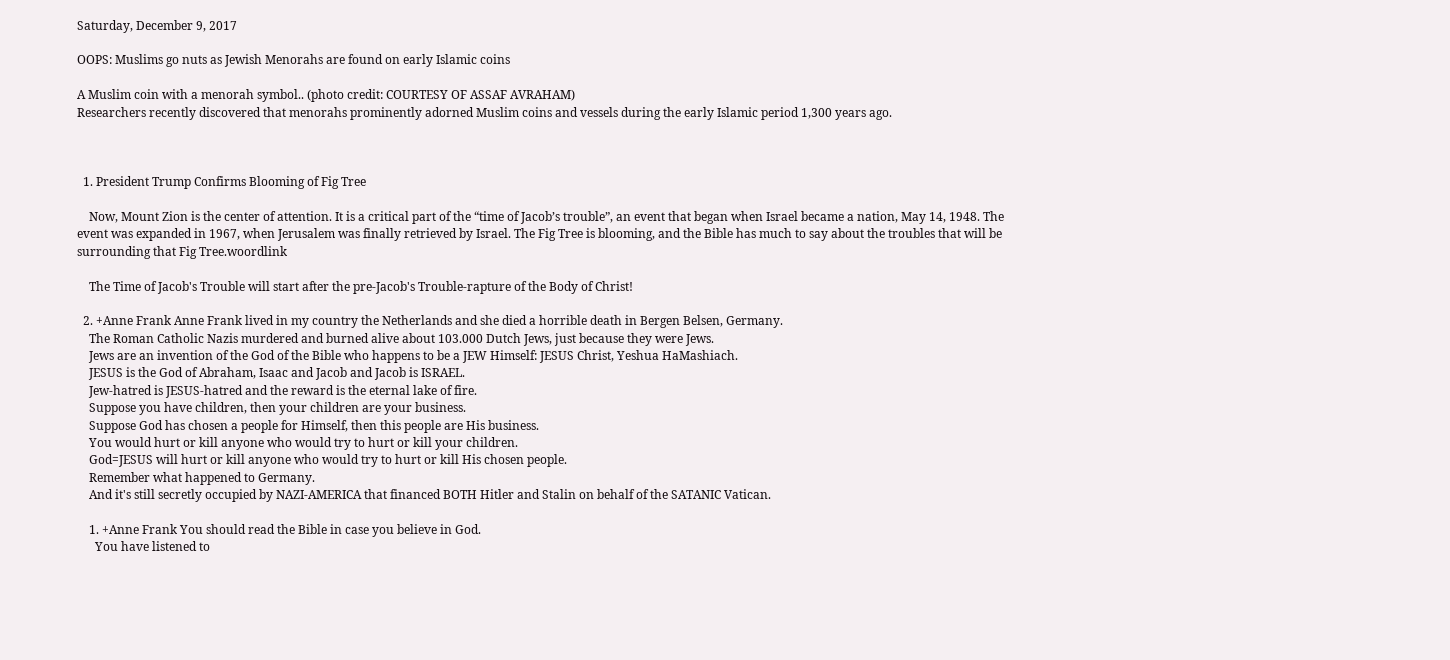Saturday, December 9, 2017

OOPS: Muslims go nuts as Jewish Menorahs are found on early Islamic coins

A Muslim coin with a menorah symbol.. (photo credit: COURTESY OF ASSAF AVRAHAM)
Researchers recently discovered that menorahs prominently adorned Muslim coins and vessels during the early Islamic period 1,300 years ago.



  1. President Trump Confirms Blooming of Fig Tree

    Now, Mount Zion is the center of attention. It is a critical part of the “time of Jacob’s trouble”, an event that began when Israel became a nation, May 14, 1948. The event was expanded in 1967, when Jerusalem was finally retrieved by Israel. The Fig Tree is blooming, and the Bible has much to say about the troubles that will be surrounding that Fig Tree.woordlink

    The Time of Jacob's Trouble will start after the pre-Jacob's Trouble-rapture of the Body of Christ!

  2. +Anne Frank Anne Frank lived in my country the Netherlands and she died a horrible death in Bergen Belsen, Germany.
    The Roman Catholic Nazis murdered and burned alive about 103.000 Dutch Jews, just because they were Jews.
    Jews are an invention of the God of the Bible who happens to be a JEW Himself: JESUS Christ, Yeshua HaMashiach.
    JESUS is the God of Abraham, Isaac and Jacob and Jacob is ISRAEL.
    Jew-hatred is JESUS-hatred and the reward is the eternal lake of fire.
    Suppose you have children, then your children are your business.
    Suppose God has chosen a people for Himself, then this people are His business.
    You would hurt or kill anyone who would try to hurt or kill your children.
    God=JESUS will hurt or kill anyone who would try to hurt or kill His chosen people.
    Remember what happened to Germany.
    And it's still secretly occupied by NAZI-AMERICA that financed BOTH Hitler and Stalin on behalf of the SATANIC Vatican.

    1. +Anne Frank You should read the Bible in case you believe in God.
      You have listened to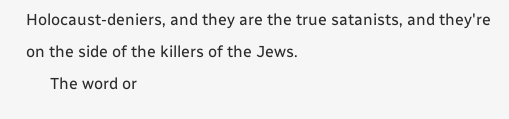Holocaust-deniers, and they are the true satanists, and they're on the side of the killers of the Jews.
      The word or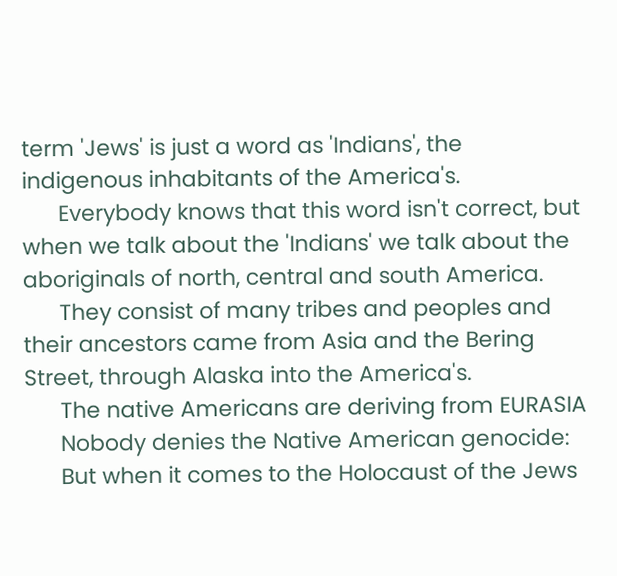term 'Jews' is just a word as 'Indians', the indigenous inhabitants of the America's.
      Everybody knows that this word isn't correct, but when we talk about the 'Indians' we talk about the aboriginals of north, central and south America.
      They consist of many tribes and peoples and their ancestors came from Asia and the Bering Street, through Alaska into the America's.
      The native Americans are deriving from EURASIA
      Nobody denies the Native American genocide:
      But when it comes to the Holocaust of the Jews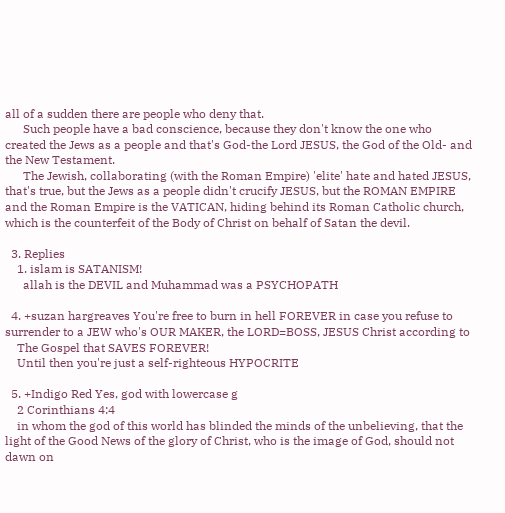all of a sudden there are people who deny that.
      Such people have a bad conscience, because they don't know the one who created the Jews as a people and that's God-the Lord JESUS, the God of the Old- and the New Testament.
      The Jewish, collaborating (with the Roman Empire) 'elite' hate and hated JESUS, that's true, but the Jews as a people didn't crucify JESUS, but the ROMAN EMPIRE and the Roman Empire is the VATICAN, hiding behind its Roman Catholic church, which is the counterfeit of the Body of Christ on behalf of Satan the devil.

  3. Replies
    1. islam is SATANISM!
      allah is the DEVIL and Muhammad was a PSYCHOPATH

  4. +suzan hargreaves You're free to burn in hell FOREVER in case you refuse to surrender to a JEW who's OUR MAKER, the LORD=BOSS, JESUS Christ according to
    The Gospel that SAVES FOREVER!
    Until then you're just a self-righteous HYPOCRITE

  5. +Indigo Red Yes, god with lowercase g
    2 Corinthians 4:4
    in whom the god of this world has blinded the minds of the unbelieving, that the light of the Good News of the glory of Christ, who is the image of God, should not dawn on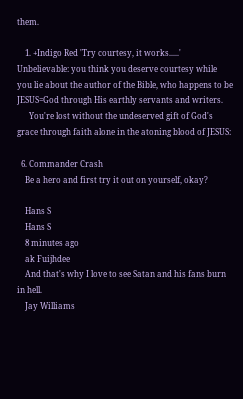them.

    1. +Indigo Red 'Try courtesy, it works.....' Unbelievable: you think you deserve courtesy while you lie about the author of the Bible, who happens to be JESUS=God through His earthly servants and writers.
      You're lost without the undeserved gift of God's grace through faith alone in the atoning blood of JESUS:

  6. Commander Crash
    Be a hero and first try it out on yourself, okay?

    Hans S
    Hans S
    8 minutes ago
    ak Fuijhdee
    And that's why I love to see Satan and his fans burn in hell.
    Jay Williams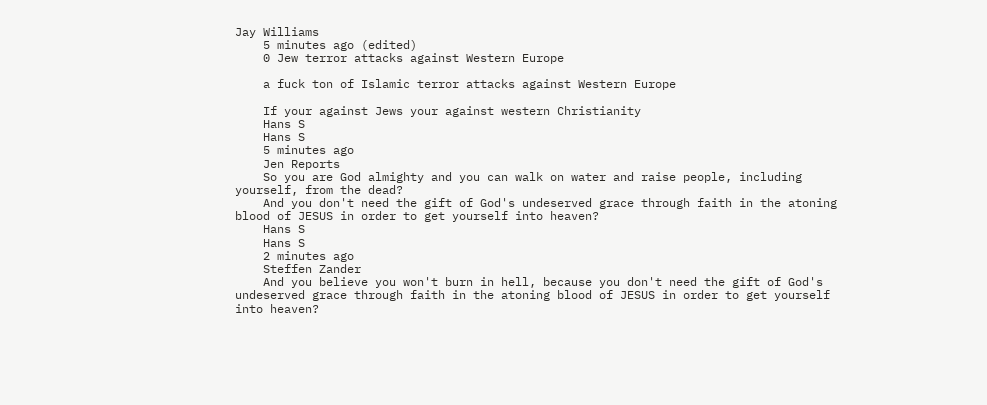Jay Williams
    5 minutes ago (edited)
    0 Jew terror attacks against Western Europe

    a fuck ton of Islamic terror attacks against Western Europe

    If your against Jews your against western Christianity
    Hans S
    Hans S
    5 minutes ago
    Jen Reports
    So you are God almighty and you can walk on water and raise people, including yourself, from the dead?
    And you don't need the gift of God's undeserved grace through faith in the atoning blood of JESUS in order to get yourself into heaven?
    Hans S
    Hans S
    2 minutes ago
    Steffen Zander
    And you believe you won't burn in hell, because you don't need the gift of God's undeserved grace through faith in the atoning blood of JESUS in order to get yourself into heaven?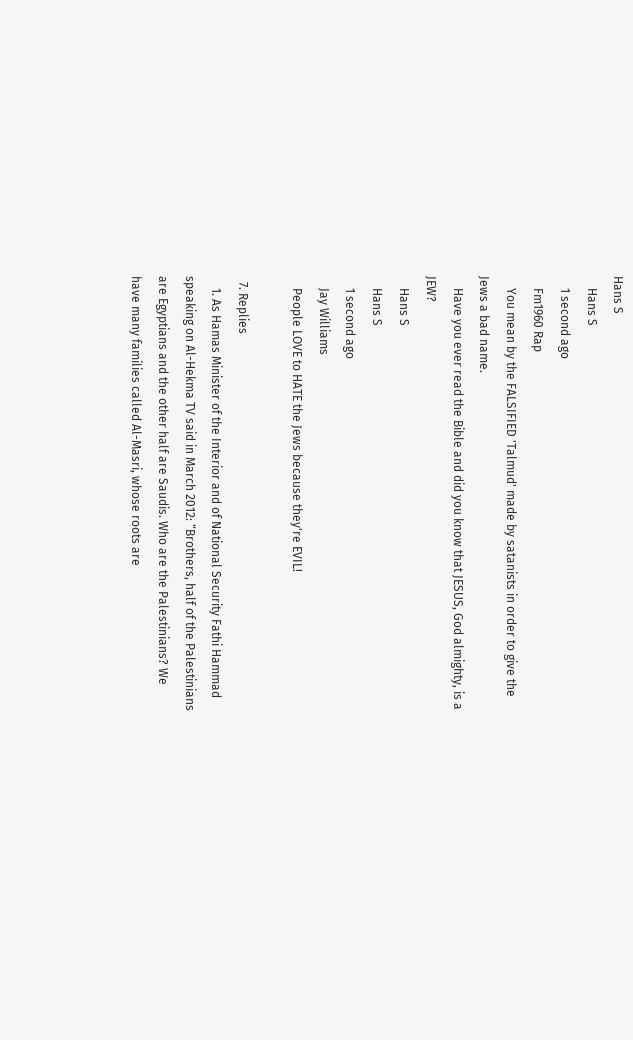Hans S
    Hans S
    1 second ago
    Fm1960 Rap
    You mean by the FALSIFIED 'Talmud' made by satanists in order to give the Jews a bad name.
    Have you ever read the Bible and did you know that JESUS, God almighty, is a JEW?
    Hans S
    Hans S
    1 second ago
    Jay Williams
    People LOVE to HATE the Jews because they're EVIL!

  7. Replies
    1. As Hamas Minister of the Interior and of National Security Fathi Hammad speaking on Al-Hekma TV said in March 2012: “Brothers, half of the Palestinians are Egyptians and the other half are Saudis. Who are the Palestinians? We have many families called Al-Masri, whose roots are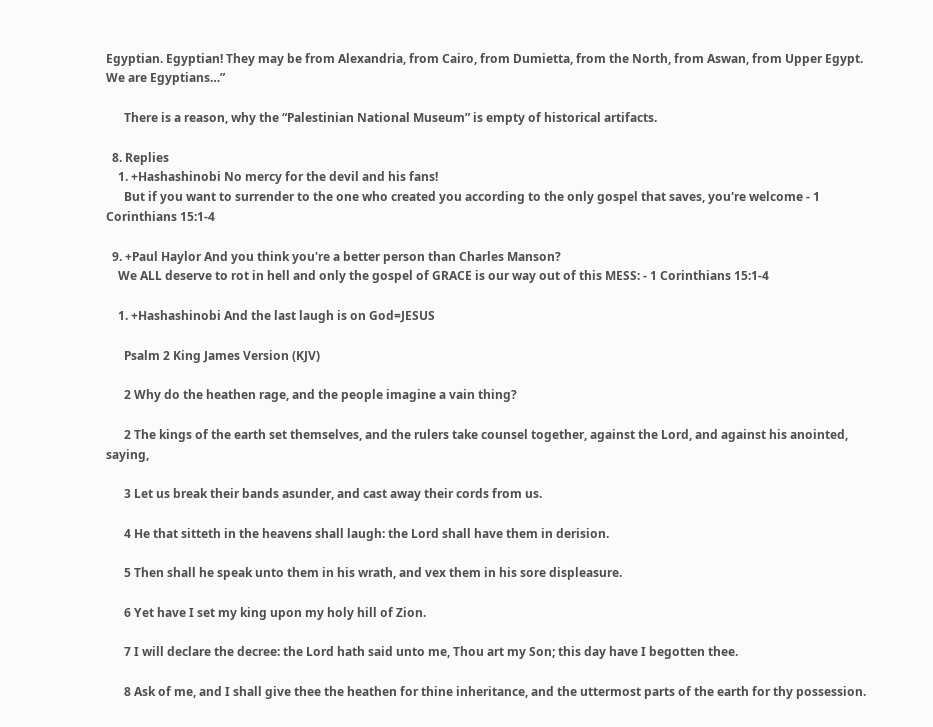Egyptian. Egyptian! They may be from Alexandria, from Cairo, from Dumietta, from the North, from Aswan, from Upper Egypt. We are Egyptians…”

      There is a reason, why the “Palestinian National Museum” is empty of historical artifacts.

  8. Replies
    1. +Hashashinobi No mercy for the devil and his fans!
      But if you want to surrender to the one who created you according to the only gospel that saves, you're welcome - 1 Corinthians 15:1-4

  9. +Paul Haylor And you think you're a better person than Charles Manson?
    We ALL deserve to rot in hell and only the gospel of GRACE is our way out of this MESS: - 1 Corinthians 15:1-4

    1. +Hashashinobi And the last laugh is on God=JESUS

      Psalm 2 King James Version (KJV)

      2 Why do the heathen rage, and the people imagine a vain thing?

      2 The kings of the earth set themselves, and the rulers take counsel together, against the Lord, and against his anointed, saying,

      3 Let us break their bands asunder, and cast away their cords from us.

      4 He that sitteth in the heavens shall laugh: the Lord shall have them in derision.

      5 Then shall he speak unto them in his wrath, and vex them in his sore displeasure.

      6 Yet have I set my king upon my holy hill of Zion.

      7 I will declare the decree: the Lord hath said unto me, Thou art my Son; this day have I begotten thee.

      8 Ask of me, and I shall give thee the heathen for thine inheritance, and the uttermost parts of the earth for thy possession.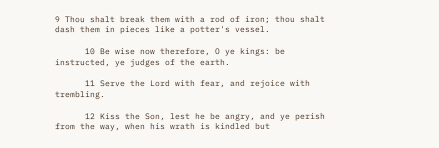9 Thou shalt break them with a rod of iron; thou shalt dash them in pieces like a potter's vessel.

      10 Be wise now therefore, O ye kings: be instructed, ye judges of the earth.

      11 Serve the Lord with fear, and rejoice with trembling.

      12 Kiss the Son, lest he be angry, and ye perish from the way, when his wrath is kindled but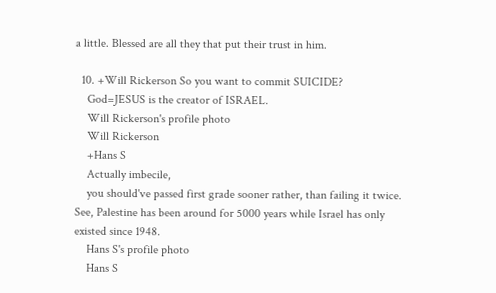a little. Blessed are all they that put their trust in him.

  10. +Will Rickerson So you want to commit SUICIDE?
    God=JESUS is the creator of ISRAEL.
    Will Rickerson's profile photo
    Will Rickerson
    +Hans S
    Actually imbecile,
    you should've passed first grade sooner rather, than failing it twice. See, Palestine has been around for 5000 years while Israel has only existed since 1948.
    Hans S's profile photo
    Hans S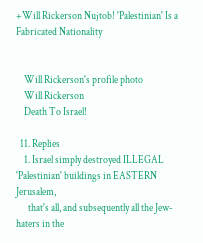+Will Rickerson Nujtob! 'Palestinian' Is a Fabricated Nationality


    Will Rickerson's profile photo
    Will Rickerson
    Death To Israel!

  11. Replies
    1. Israel simply destroyed ILLEGAL 'Palestinian' buildings in EASTERN Jerusalem,
      that's all, and subsequently all the Jew-haters in the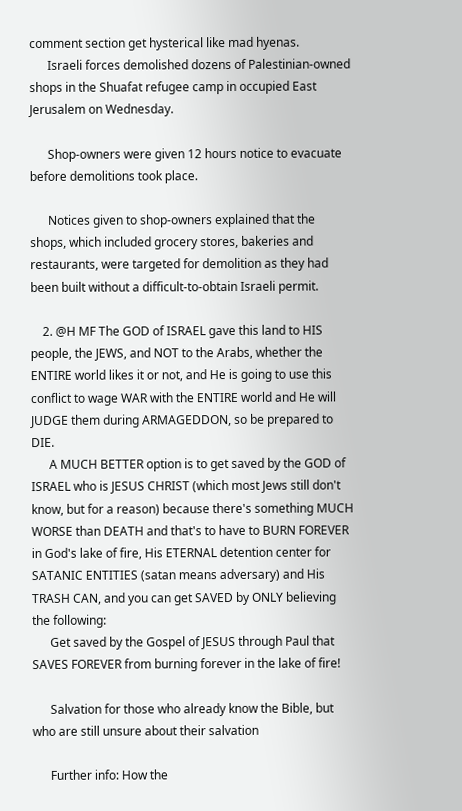comment section get hysterical like mad hyenas.
      Israeli forces demolished dozens of Palestinian-owned shops in the Shuafat refugee camp in occupied East Jerusalem on Wednesday.

      Shop-owners were given 12 hours notice to evacuate before demolitions took place.

      Notices given to shop-owners explained that the shops, which included grocery stores, bakeries and restaurants, were targeted for demolition as they had been built without a difficult-to-obtain Israeli permit.

    2. @H MF The GOD of ISRAEL gave this land to HIS people, the JEWS, and NOT to the Arabs, whether the ENTIRE world likes it or not, and He is going to use this conflict to wage WAR with the ENTIRE world and He will JUDGE them during ARMAGEDDON, so be prepared to DIE.
      A MUCH BETTER option is to get saved by the GOD of ISRAEL who is JESUS CHRIST (which most Jews still don't know, but for a reason) because there's something MUCH WORSE than DEATH and that's to have to BURN FOREVER in God's lake of fire, His ETERNAL detention center for SATANIC ENTITIES (satan means adversary) and His TRASH CAN, and you can get SAVED by ONLY believing the following:
      Get saved by the Gospel of JESUS through Paul that SAVES FOREVER from burning forever in the lake of fire!

      Salvation for those who already know the Bible, but who are still unsure about their salvation

      Further info: How the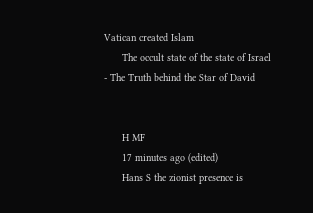Vatican created Islam
      The occult state of the state of Israel - The Truth behind the Star of David


      H MF
      17 minutes ago (edited)
      Hans S the zionist presence is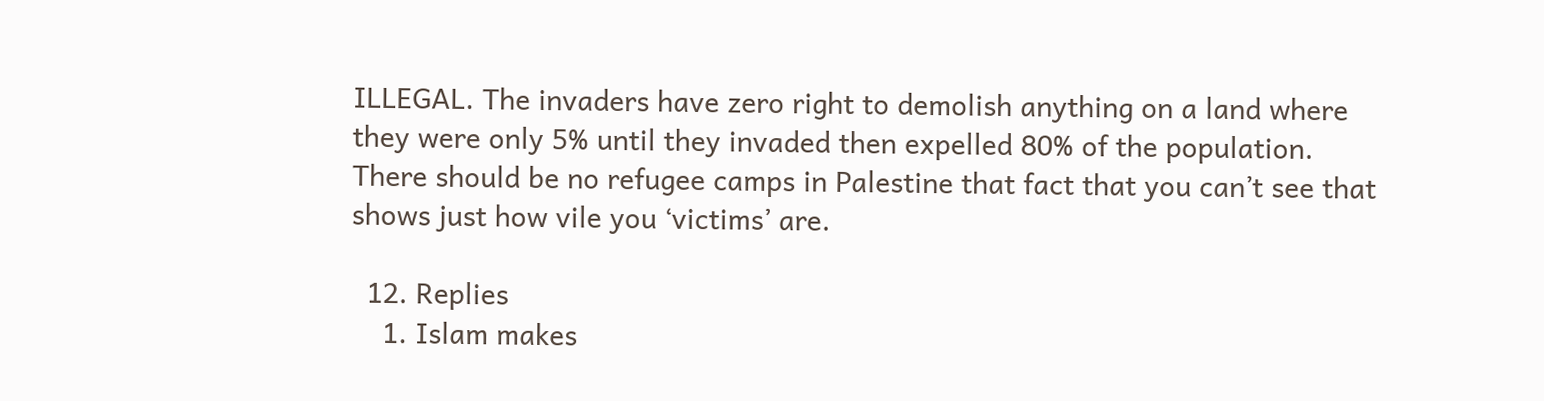ILLEGAL. The invaders have zero right to demolish anything on a land where they were only 5% until they invaded then expelled 80% of the population. There should be no refugee camps in Palestine that fact that you can’t see that shows just how vile you ‘victims’ are.

  12. Replies
    1. Islam makes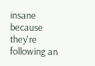insane because they're following an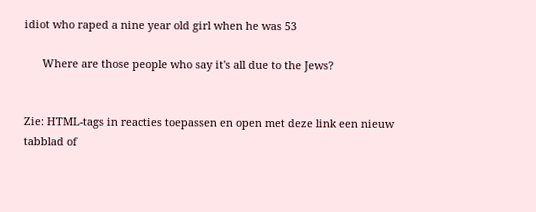idiot who raped a nine year old girl when he was 53

      Where are those people who say it's all due to the Jews?


Zie: HTML-tags in reacties toepassen en open met deze link een nieuw tabblad of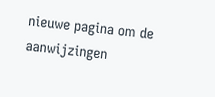nieuwe pagina om de aanwijzingen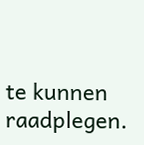te kunnen raadplegen.